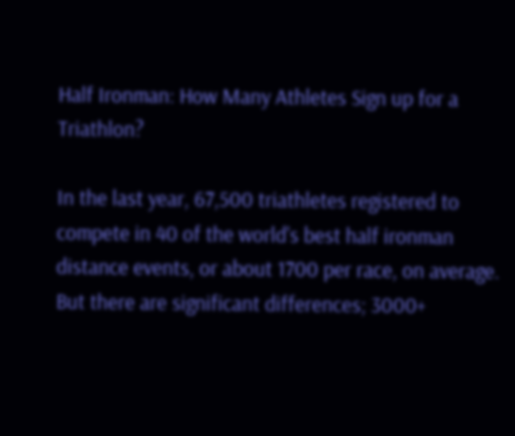Half Ironman: How Many Athletes Sign up for a Triathlon?

In the last year, 67,500 triathletes registered to compete in 40 of the world's best half ironman distance events, or about 1700 per race, on average. But there are significant differences; 3000+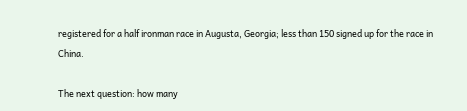registered for a half ironman race in Augusta, Georgia; less than 150 signed up for the race in China.

The next question: how many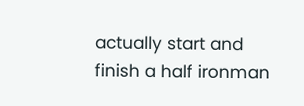actually start and finish a half ironman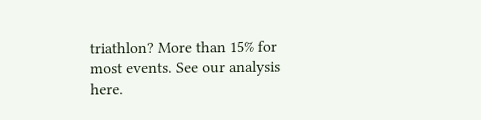triathlon? More than 15% for most events. See our analysis here.